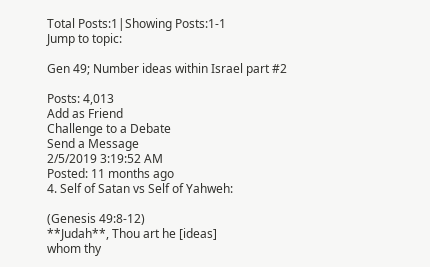Total Posts:1|Showing Posts:1-1
Jump to topic:

Gen 49; Number ideas within Israel part #2

Posts: 4,013
Add as Friend
Challenge to a Debate
Send a Message
2/5/2019 3:19:52 AM
Posted: 11 months ago
4. Self of Satan vs Self of Yahweh:

(Genesis 49:8-12)
**Judah**, Thou art he [ideas]
whom thy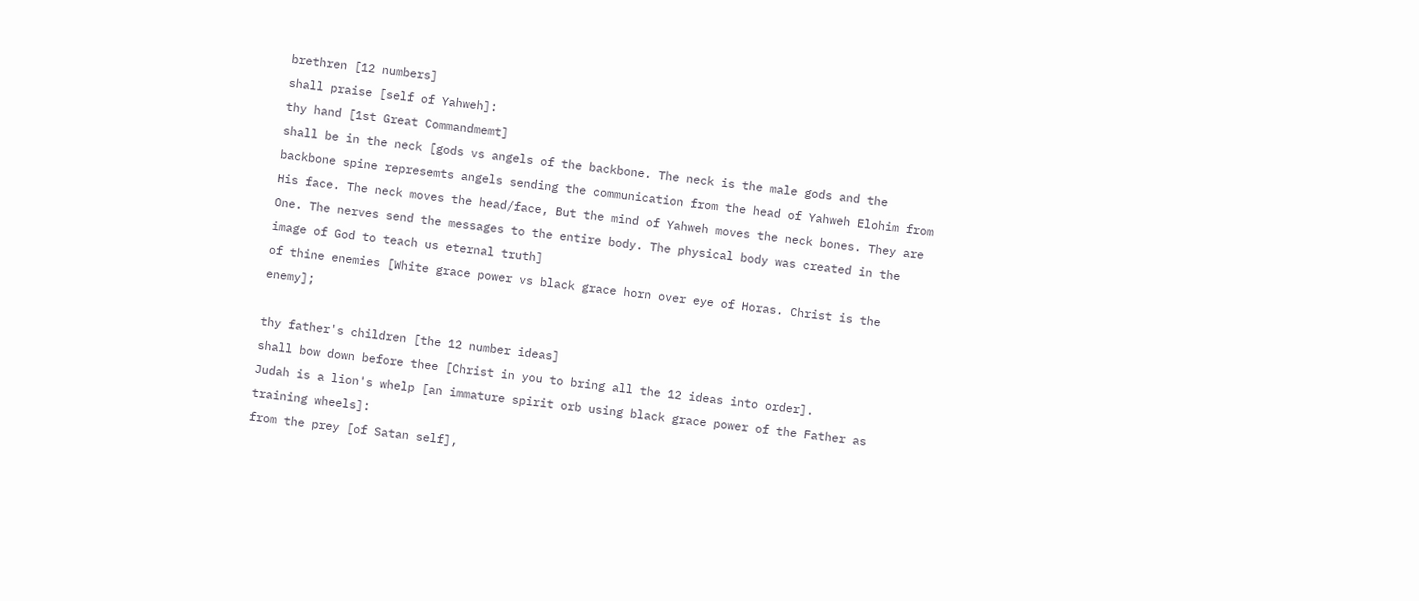brethren [12 numbers]
shall praise [self of Yahweh]:
thy hand [1st Great Commandmemt]
shall be in the neck [gods vs angels of the backbone. The neck is the male gods and the backbone spine represemts angels sending the communication from the head of Yahweh Elohim from His face. The neck moves the head/face, But the mind of Yahweh moves the neck bones. They are One. The nerves send the messages to the entire body. The physical body was created in the image of God to teach us eternal truth]
of thine enemies [White grace power vs black grace horn over eye of Horas. Christ is the enemy];

thy father's children [the 12 number ideas]
shall bow down before thee [Christ in you to bring all the 12 ideas into order].
Judah is a lion's whelp [an immature spirit orb using black grace power of the Father as training wheels]:
from the prey [of Satan self],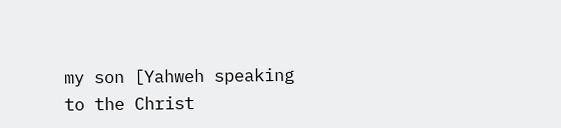my son [Yahweh speaking to the Christ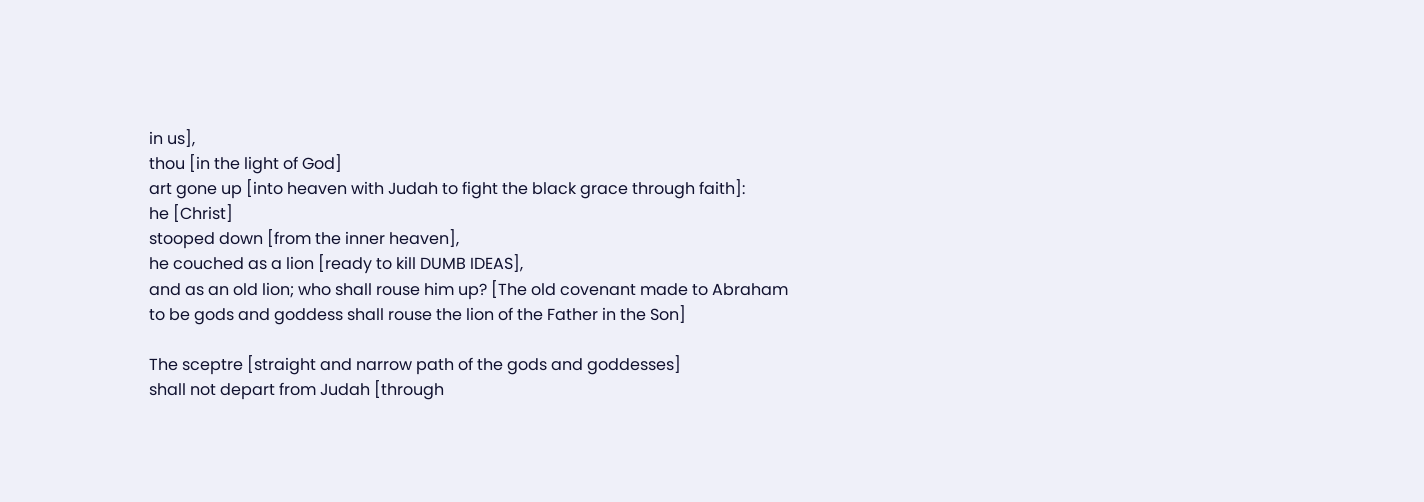in us],
thou [in the light of God]
art gone up [into heaven with Judah to fight the black grace through faith]:
he [Christ]
stooped down [from the inner heaven],
he couched as a lion [ready to kill DUMB IDEAS],
and as an old lion; who shall rouse him up? [The old covenant made to Abraham to be gods and goddess shall rouse the lion of the Father in the Son]

The sceptre [straight and narrow path of the gods and goddesses]
shall not depart from Judah [through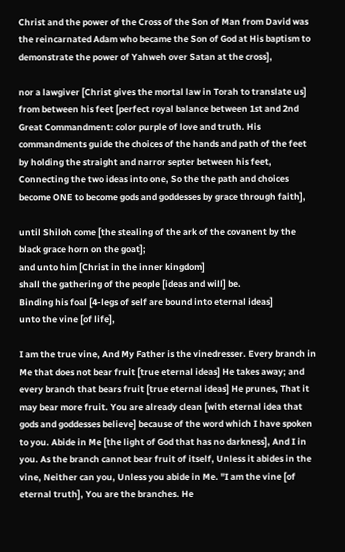Christ and the power of the Cross of the Son of Man from David was the reincarnated Adam who became the Son of God at His baptism to demonstrate the power of Yahweh over Satan at the cross],

nor a lawgiver [Christ gives the mortal law in Torah to translate us]
from between his feet [perfect royal balance between 1st and 2nd Great Commandment: color purple of love and truth. His commandments guide the choices of the hands and path of the feet by holding the straight and narror septer between his feet, Connecting the two ideas into one, So the the path and choices become ONE to become gods and goddesses by grace through faith],

until Shiloh come [the stealing of the ark of the covanent by the black grace horn on the goat];
and unto him [Christ in the inner kingdom]
shall the gathering of the people [ideas and will] be.
Binding his foal [4-legs of self are bound into eternal ideas]
unto the vine [of life],

I am the true vine, And My Father is the vinedresser. Every branch in Me that does not bear fruit [true eternal ideas] He takes away; and every branch that bears fruit [true eternal ideas] He prunes, That it may bear more fruit. You are already clean [with eternal idea that gods and goddesses believe] because of the word which I have spoken to you. Abide in Me [the light of God that has no darkness], And I in you. As the branch cannot bear fruit of itself, Unless it abides in the vine, Neither can you, Unless you abide in Me. "I am the vine [of eternal truth], You are the branches. He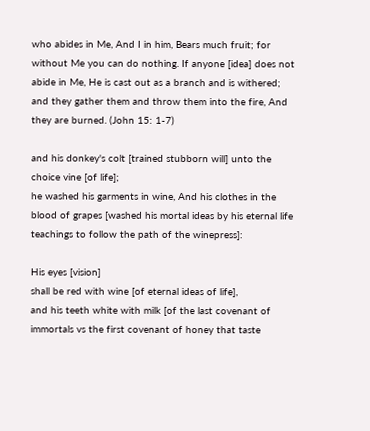who abides in Me, And I in him, Bears much fruit; for without Me you can do nothing. If anyone [idea] does not abide in Me, He is cast out as a branch and is withered; and they gather them and throw them into the fire, And they are burned. (John 15: 1-7)

and his donkey's colt [trained stubborn will] unto the choice vine [of life];
he washed his garments in wine, And his clothes in the blood of grapes [washed his mortal ideas by his eternal life teachings to follow the path of the winepress]:

His eyes [vision]
shall be red with wine [of eternal ideas of life],
and his teeth white with milk [of the last covenant of immortals vs the first covenant of honey that taste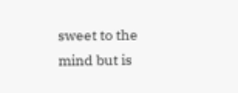sweet to the mind but is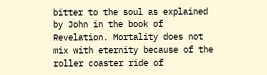bitter to the soul as explained by John in the book of Revelation. Mortality does not mix with eternity because of the roller coaster ride of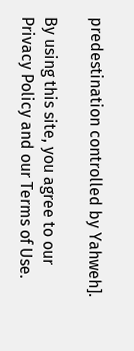predestination controlled by Yahweh].

By using this site, you agree to our Privacy Policy and our Terms of Use.